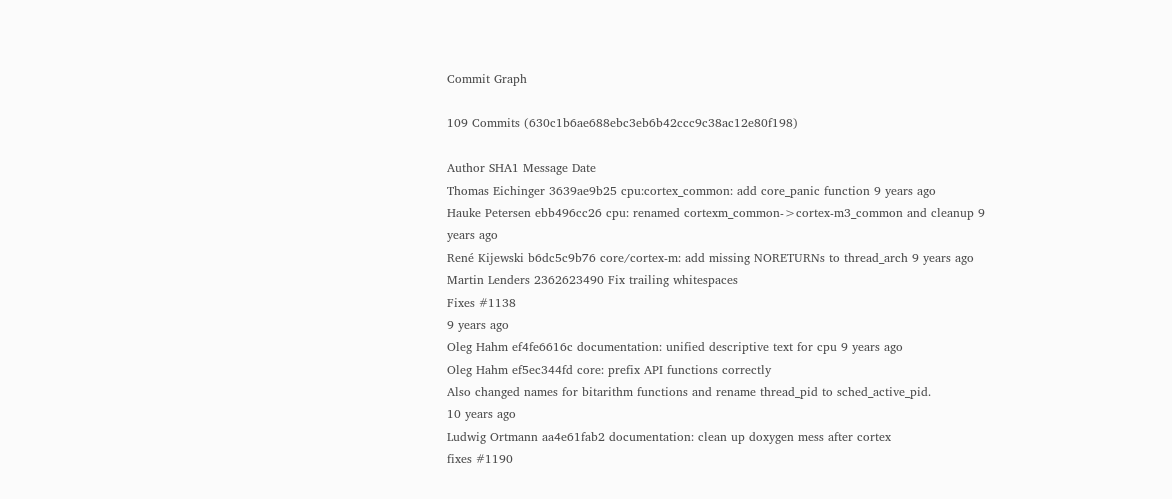Commit Graph

109 Commits (630c1b6ae688ebc3eb6b42ccc9c38ac12e80f198)

Author SHA1 Message Date
Thomas Eichinger 3639ae9b25 cpu:cortex_common: add core_panic function 9 years ago
Hauke Petersen ebb496cc26 cpu: renamed cortexm_common->cortex-m3_common and cleanup 9 years ago
René Kijewski b6dc5c9b76 core/cortex-m: add missing NORETURNs to thread_arch 9 years ago
Martin Lenders 2362623490 Fix trailing whitespaces
Fixes #1138
9 years ago
Oleg Hahm ef4fe6616c documentation: unified descriptive text for cpu 9 years ago
Oleg Hahm ef5ec344fd core: prefix API functions correctly
Also changed names for bitarithm functions and rename thread_pid to sched_active_pid.
10 years ago
Ludwig Ortmann aa4e61fab2 documentation: clean up doxygen mess after cortex
fixes #1190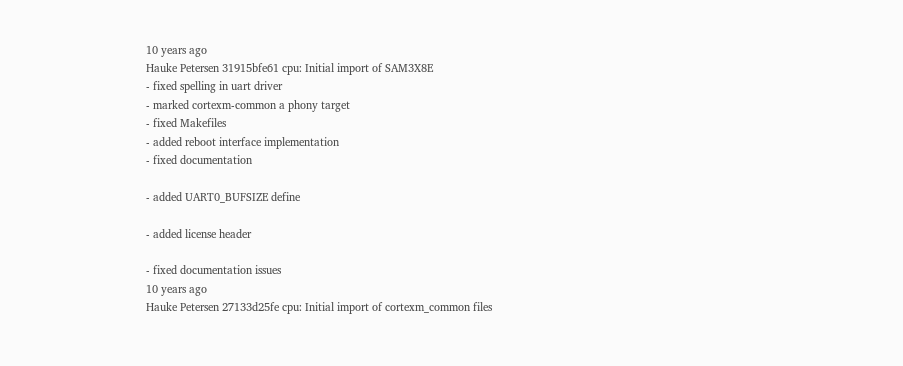10 years ago
Hauke Petersen 31915bfe61 cpu: Initial import of SAM3X8E
- fixed spelling in uart driver
- marked cortexm-common a phony target
- fixed Makefiles
- added reboot interface implementation
- fixed documentation

- added UART0_BUFSIZE define

- added license header

- fixed documentation issues
10 years ago
Hauke Petersen 27133d25fe cpu: Initial import of cortexm_common files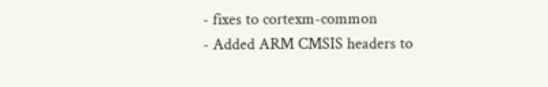- fixes to cortexm-common
- Added ARM CMSIS headers to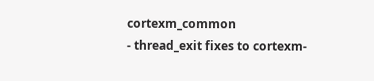cortexm_common
- thread_exit fixes to cortexm-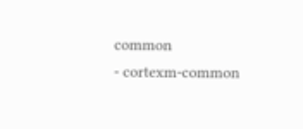common
- cortexm-common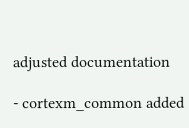adjusted documentation

- cortexm_common added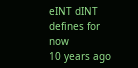eINT dINT defines for now
10 years ago